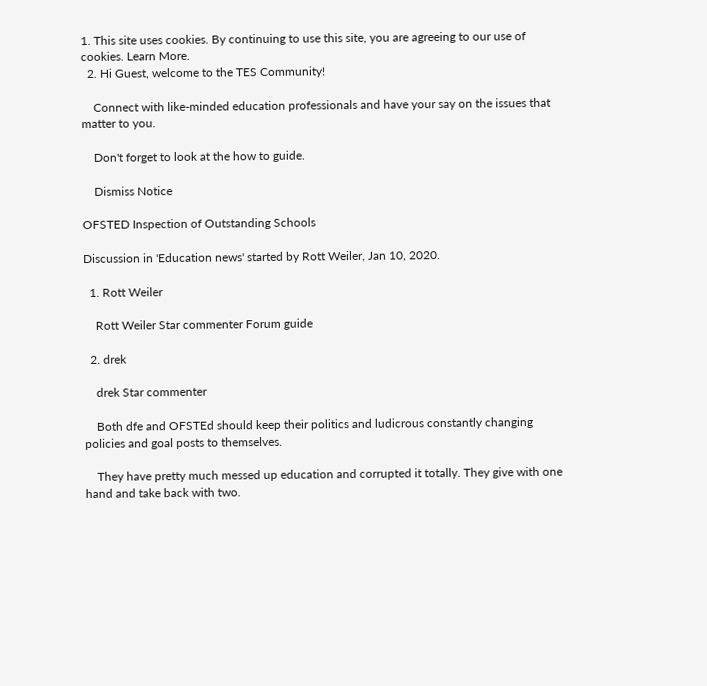1. This site uses cookies. By continuing to use this site, you are agreeing to our use of cookies. Learn More.
  2. Hi Guest, welcome to the TES Community!

    Connect with like-minded education professionals and have your say on the issues that matter to you.

    Don't forget to look at the how to guide.

    Dismiss Notice

OFSTED Inspection of Outstanding Schools

Discussion in 'Education news' started by Rott Weiler, Jan 10, 2020.

  1. Rott Weiler

    Rott Weiler Star commenter Forum guide

  2. drek

    drek Star commenter

    Both dfe and OFSTEd should keep their politics and ludicrous constantly changing policies and goal posts to themselves.

    They have pretty much messed up education and corrupted it totally. They give with one hand and take back with two.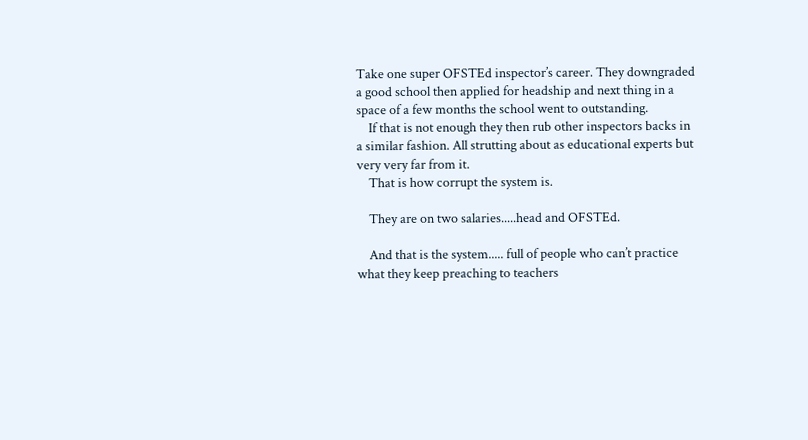Take one super OFSTEd inspector’s career. They downgraded a good school then applied for headship and next thing in a space of a few months the school went to outstanding.
    If that is not enough they then rub other inspectors backs in a similar fashion. All strutting about as educational experts but very very far from it.
    That is how corrupt the system is.

    They are on two salaries.....head and OFSTEd.

    And that is the system..... full of people who can’t practice what they keep preaching to teachers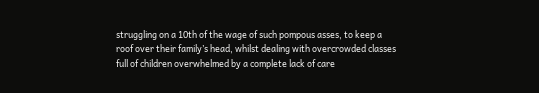struggling on a 10th of the wage of such pompous asses, to keep a roof over their family’s head, whilst dealing with overcrowded classes full of children overwhelmed by a complete lack of care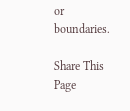or boundaries.

Share This Page